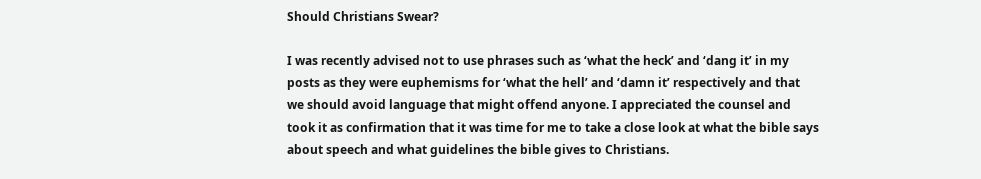Should Christians Swear?

I was recently advised not to use phrases such as ‘what the heck’ and ‘dang it’ in my posts as they were euphemisms for ‘what the hell’ and ‘damn it’ respectively and that we should avoid language that might offend anyone. I appreciated the counsel and took it as confirmation that it was time for me to take a close look at what the bible says about speech and what guidelines the bible gives to Christians.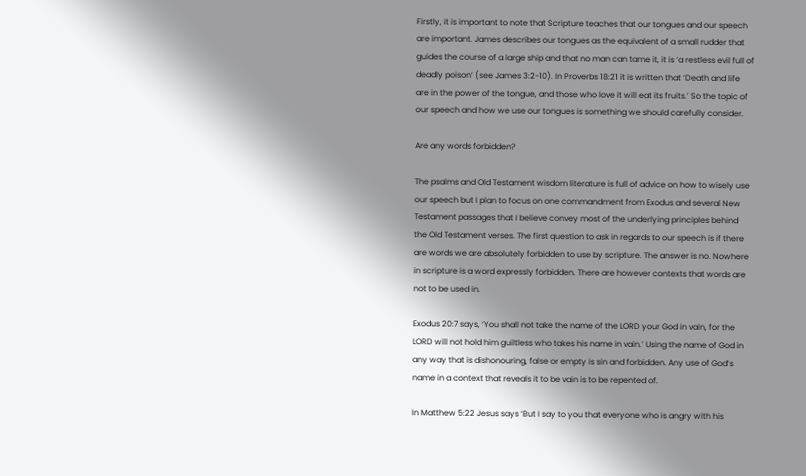Firstly, it is important to note that Scripture teaches that our tongues and our speech are important. James describes our tongues as the equivalent of a small rudder that guides the course of a large ship and that no man can tame it, it is ‘a restless evil full of deadly poison’ (see James 3:2-10). In Proverbs 18:21 it is written that ‘Death and life are in the power of the tongue, and those who love it will eat its fruits.’ So the topic of our speech and how we use our tongues is something we should carefully consider.

Are any words forbidden?

The psalms and Old Testament wisdom literature is full of advice on how to wisely use our speech but I plan to focus on one commandment from Exodus and several New Testament passages that I believe convey most of the underlying principles behind the Old Testament verses. The first question to ask in regards to our speech is if there are words we are absolutely forbidden to use by scripture. The answer is no. Nowhere in scripture is a word expressly forbidden. There are however contexts that words are not to be used in.

Exodus 20:7 says, ‘You shall not take the name of the LORD your God in vain, for the LORD will not hold him guiltless who takes his name in vain.’ Using the name of God in any way that is dishonouring, false or empty is sin and forbidden. Any use of God’s name in a context that reveals it to be vain is to be repented of.

In Matthew 5:22 Jesus says ‘But I say to you that everyone who is angry with his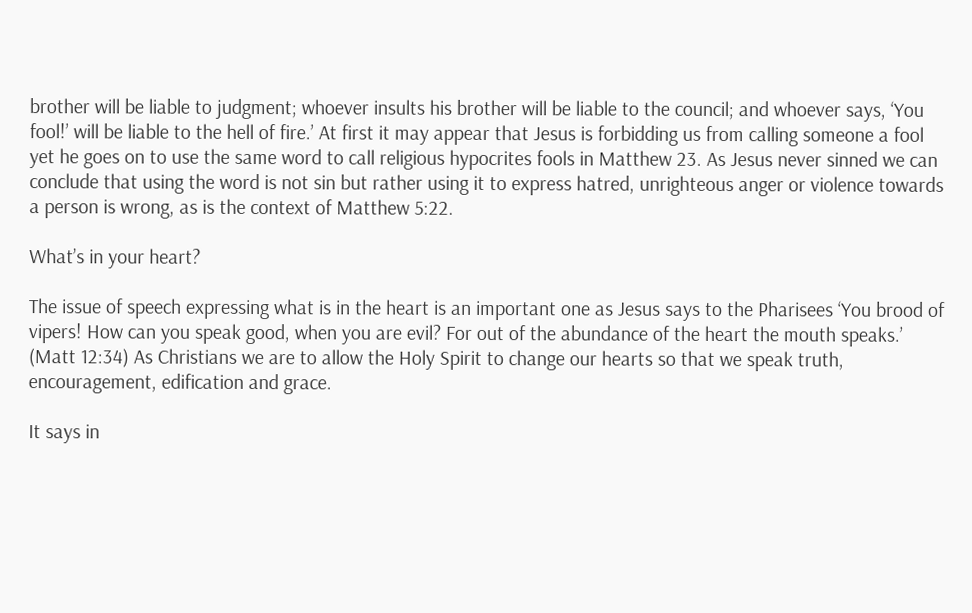brother will be liable to judgment; whoever insults his brother will be liable to the council; and whoever says, ‘You fool!’ will be liable to the hell of fire.’ At first it may appear that Jesus is forbidding us from calling someone a fool yet he goes on to use the same word to call religious hypocrites fools in Matthew 23. As Jesus never sinned we can conclude that using the word is not sin but rather using it to express hatred, unrighteous anger or violence towards a person is wrong, as is the context of Matthew 5:22.

What’s in your heart?

The issue of speech expressing what is in the heart is an important one as Jesus says to the Pharisees ‘You brood of vipers! How can you speak good, when you are evil? For out of the abundance of the heart the mouth speaks.’ (Matt 12:34) As Christians we are to allow the Holy Spirit to change our hearts so that we speak truth, encouragement, edification and grace.

It says in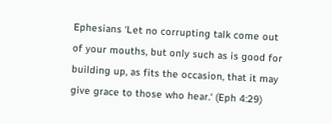Ephesians ‘Let no corrupting talk come out of your mouths, but only such as is good for building up, as fits the occasion, that it may give grace to those who hear.‘ (Eph 4:29)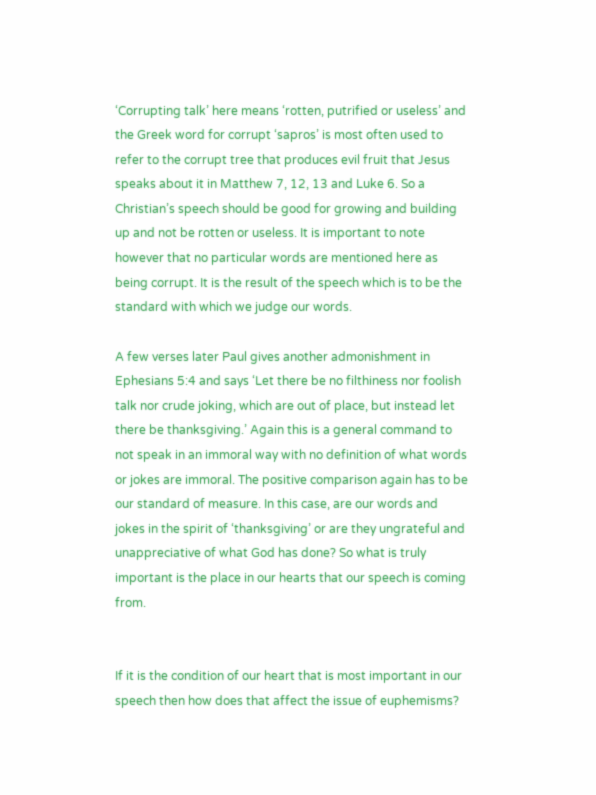‘Corrupting talk’ here means ‘rotten, putrified or useless’ and the Greek word for corrupt ‘sapros’ is most often used to refer to the corrupt tree that produces evil fruit that Jesus speaks about it in Matthew 7, 12, 13 and Luke 6. So a Christian’s speech should be good for growing and building up and not be rotten or useless. It is important to note however that no particular words are mentioned here as being corrupt. It is the result of the speech which is to be the standard with which we judge our words.

A few verses later Paul gives another admonishment in Ephesians 5:4 and says ‘Let there be no filthiness nor foolish talk nor crude joking, which are out of place, but instead let there be thanksgiving.’ Again this is a general command to not speak in an immoral way with no definition of what words or jokes are immoral. The positive comparison again has to be our standard of measure. In this case, are our words and jokes in the spirit of ‘thanksgiving’ or are they ungrateful and unappreciative of what God has done? So what is truly important is the place in our hearts that our speech is coming from.


If it is the condition of our heart that is most important in our speech then how does that affect the issue of euphemisms?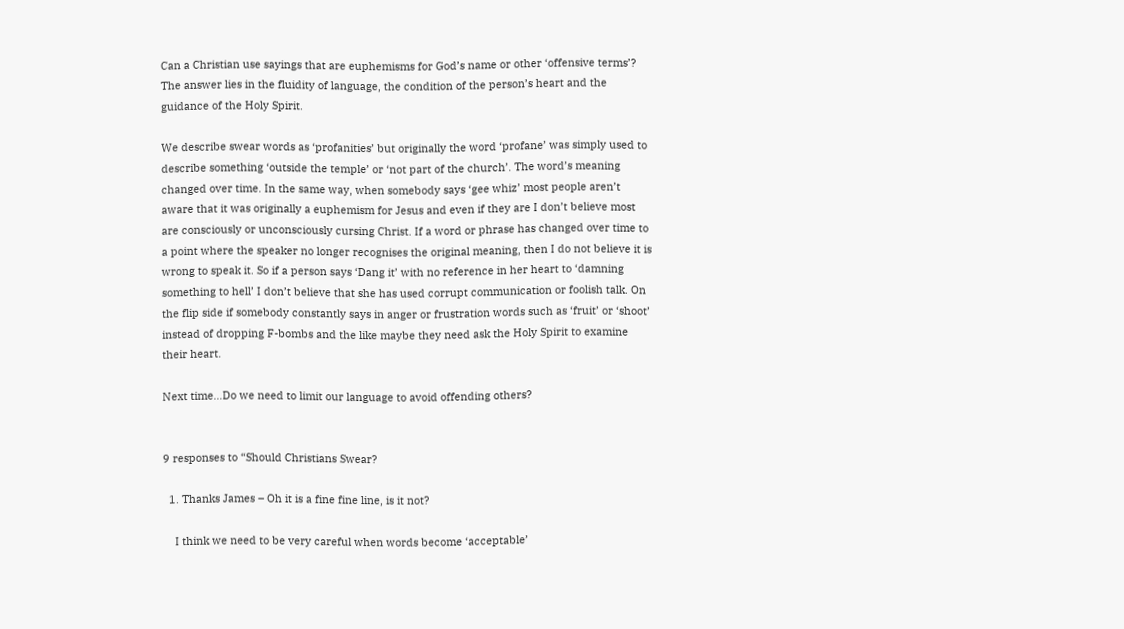Can a Christian use sayings that are euphemisms for God’s name or other ‘offensive terms’? The answer lies in the fluidity of language, the condition of the person’s heart and the guidance of the Holy Spirit.

We describe swear words as ‘profanities’ but originally the word ‘profane’ was simply used to describe something ‘outside the temple’ or ‘not part of the church’. The word’s meaning changed over time. In the same way, when somebody says ‘gee whiz’ most people aren’t aware that it was originally a euphemism for Jesus and even if they are I don’t believe most are consciously or unconsciously cursing Christ. If a word or phrase has changed over time to a point where the speaker no longer recognises the original meaning, then I do not believe it is wrong to speak it. So if a person says ‘Dang it’ with no reference in her heart to ‘damning something to hell’ I don’t believe that she has used corrupt communication or foolish talk. On the flip side if somebody constantly says in anger or frustration words such as ‘fruit’ or ‘shoot’ instead of dropping F-bombs and the like maybe they need ask the Holy Spirit to examine their heart.

Next time…Do we need to limit our language to avoid offending others?


9 responses to “Should Christians Swear?

  1. Thanks James – Oh it is a fine fine line, is it not?

    I think we need to be very careful when words become ‘acceptable’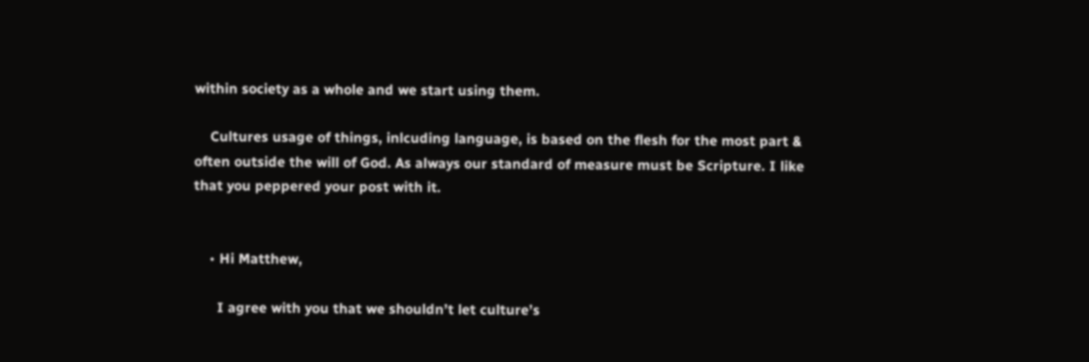within society as a whole and we start using them.

    Cultures usage of things, inlcuding language, is based on the flesh for the most part & often outside the will of God. As always our standard of measure must be Scripture. I like that you peppered your post with it.


    • Hi Matthew,

      I agree with you that we shouldn’t let culture’s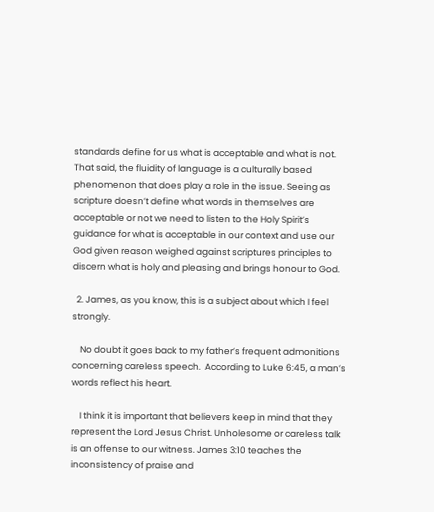standards define for us what is acceptable and what is not. That said, the fluidity of language is a culturally based phenomenon that does play a role in the issue. Seeing as scripture doesn’t define what words in themselves are acceptable or not we need to listen to the Holy Spirit’s guidance for what is acceptable in our context and use our God given reason weighed against scriptures principles to discern what is holy and pleasing and brings honour to God.

  2. James, as you know, this is a subject about which I feel strongly.

    No doubt it goes back to my father’s frequent admonitions concerning careless speech.  According to Luke 6:45, a man’s words reflect his heart.

    I think it is important that believers keep in mind that they represent the Lord Jesus Christ. Unholesome or careless talk is an offense to our witness. James 3:10 teaches the inconsistency of praise and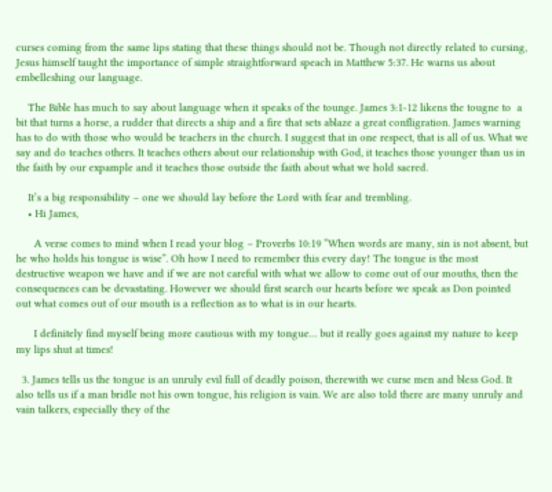curses coming from the same lips stating that these things should not be. Though not directly related to cursing, Jesus himself taught the importance of simple straightforward speach in Matthew 5:37. He warns us about embelleshing our language.

    The Bible has much to say about language when it speaks of the tounge. James 3:1-12 likens the tougne to  a bit that turns a horse, a rudder that directs a ship and a fire that sets ablaze a great confligration. James warning has to do with those who would be teachers in the church. I suggest that in one respect, that is all of us. What we say and do teaches others. It teaches others about our relationship with God, it teaches those younger than us in the faith by our expample and it teaches those outside the faith about what we hold sacred.

    It’s a big responsibility – one we should lay before the Lord with fear and trembling.
    • Hi James,

      A verse comes to mind when I read your blog – Proverbs 10:19 “When words are many, sin is not absent, but he who holds his tongue is wise”. Oh how I need to remember this every day! The tongue is the most destructive weapon we have and if we are not careful with what we allow to come out of our mouths, then the consequences can be devastating. However we should first search our hearts before we speak as Don pointed out what comes out of our mouth is a reflection as to what is in our hearts.

      I definitely find myself being more cautious with my tongue… but it really goes against my nature to keep my lips shut at times!

  3. James tells us the tongue is an unruly evil full of deadly poison, therewith we curse men and bless God. It also tells us if a man bridle not his own tongue, his religion is vain. We are also told there are many unruly and vain talkers, especially they of the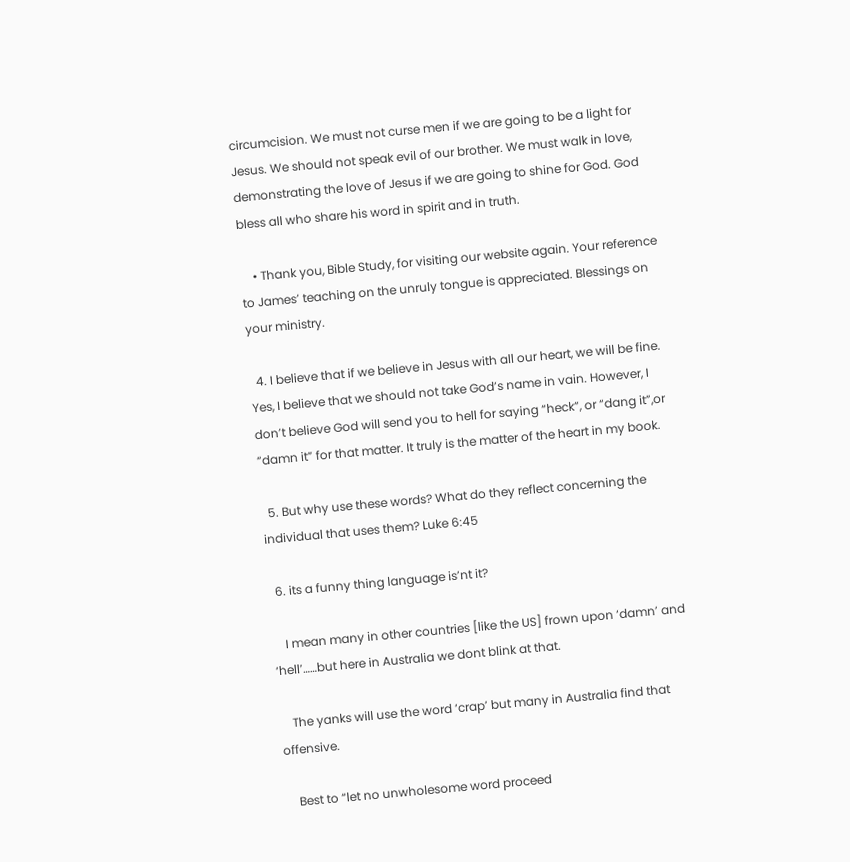circumcision. We must not curse men if we are going to be a light for Jesus. We should not speak evil of our brother. We must walk in love, demonstrating the love of Jesus if we are going to shine for God. God bless all who share his word in spirit and in truth.

    • Thank you, Bible Study, for visiting our website again. Your reference to James’ teaching on the unruly tongue is appreciated. Blessings on your ministry.

  4. I believe that if we believe in Jesus with all our heart, we will be fine. Yes, I believe that we should not take God’s name in vain. However, I don’t believe God will send you to hell for saying “heck”, or “dang it”,or “damn it” for that matter. It truly is the matter of the heart in my book.

  5. But why use these words? What do they reflect concerning the individual that uses them? Luke 6:45

  6. its a funny thing language is’nt it?

    I mean many in other countries [like the US] frown upon ‘damn’ and ‘hell’……but here in Australia we dont blink at that.

    The yanks will use the word ‘crap’ but many in Australia find that offensive.

    Best to “let no unwholesome word proceed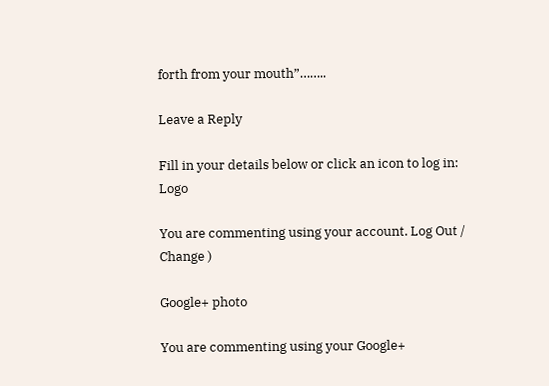forth from your mouth”……..

Leave a Reply

Fill in your details below or click an icon to log in: Logo

You are commenting using your account. Log Out /  Change )

Google+ photo

You are commenting using your Google+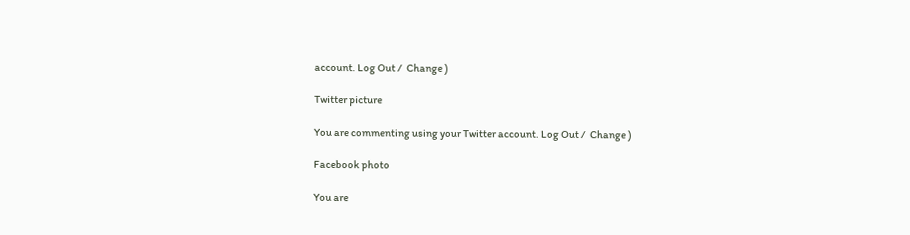account. Log Out /  Change )

Twitter picture

You are commenting using your Twitter account. Log Out /  Change )

Facebook photo

You are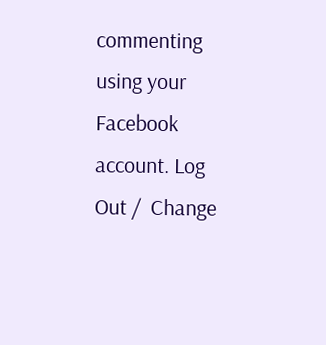commenting using your Facebook account. Log Out /  Change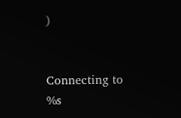)


Connecting to %s